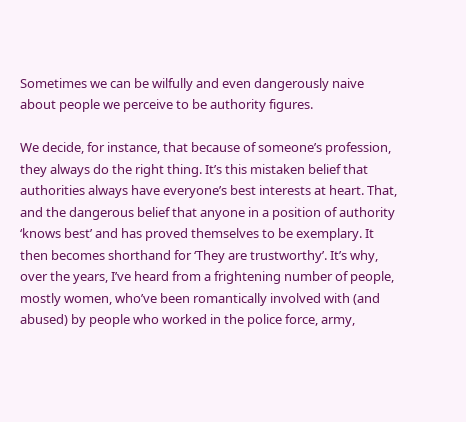Sometimes we can be wilfully and even dangerously naive about people we perceive to be authority figures.

We decide, for instance, that because of someone’s profession, they always do the right thing. It’s this mistaken belief that authorities always have everyone’s best interests at heart. That, and the dangerous belief that anyone in a position of authority ‘knows best’ and has proved themselves to be exemplary. It then becomes shorthand for ‘They are trustworthy’. It’s why, over the years, I’ve heard from a frightening number of people, mostly women, who’ve been romantically involved with (and abused) by people who worked in the police force, army,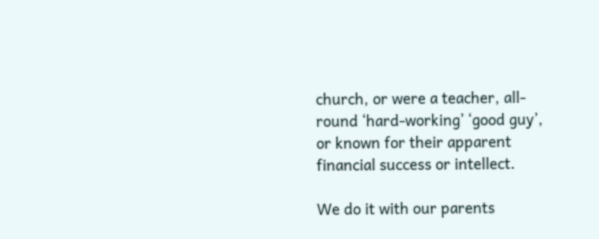church, or were a teacher, all-round ‘hard-working’ ‘good guy’, or known for their apparent financial success or intellect.

We do it with our parents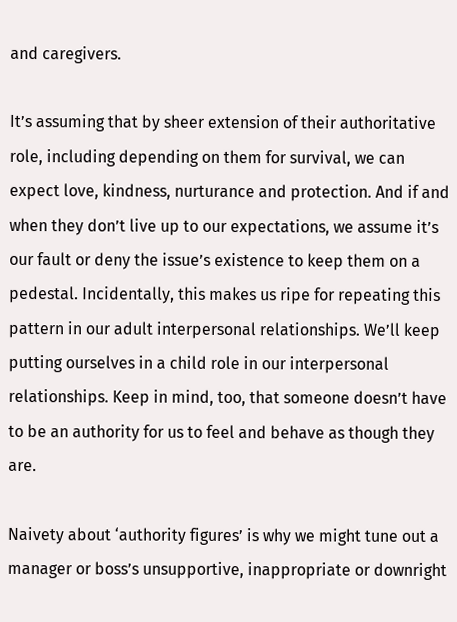and caregivers.

It’s assuming that by sheer extension of their authoritative role, including depending on them for survival, we can expect love, kindness, nurturance and protection. And if and when they don’t live up to our expectations, we assume it’s our fault or deny the issue’s existence to keep them on a pedestal. Incidentally, this makes us ripe for repeating this pattern in our adult interpersonal relationships. We’ll keep putting ourselves in a child role in our interpersonal relationships. Keep in mind, too, that someone doesn’t have to be an authority for us to feel and behave as though they are.

Naivety about ‘authority figures’ is why we might tune out a manager or boss’s unsupportive, inappropriate or downright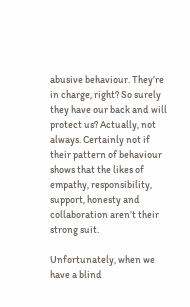abusive behaviour. They’re in charge, right? So surely they have our back and will protect us? Actually, not always. Certainly not if their pattern of behaviour shows that the likes of empathy, responsibility, support, honesty and collaboration aren’t their strong suit.

Unfortunately, when we have a blind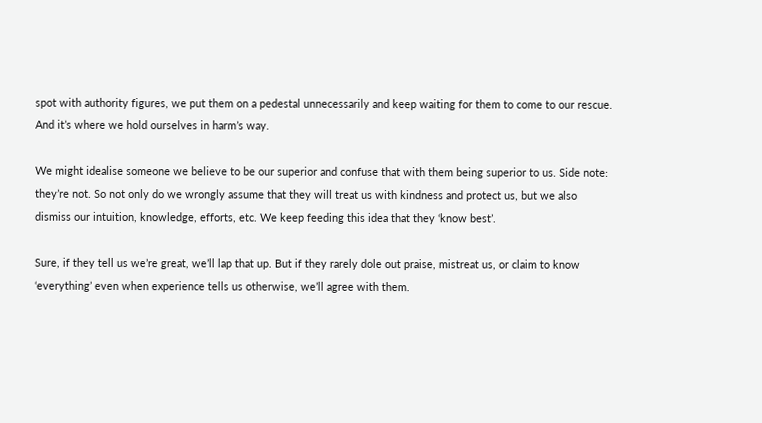spot with authority figures, we put them on a pedestal unnecessarily and keep waiting for them to come to our rescue. And it’s where we hold ourselves in harm’s way.

We might idealise someone we believe to be our superior and confuse that with them being superior to us. Side note: they’re not. So not only do we wrongly assume that they will treat us with kindness and protect us, but we also dismiss our intuition, knowledge, efforts, etc. We keep feeding this idea that they ‘know best’.

Sure, if they tell us we’re great, we’ll lap that up. But if they rarely dole out praise, mistreat us, or claim to know ‘everything’ even when experience tells us otherwise, we’ll agree with them.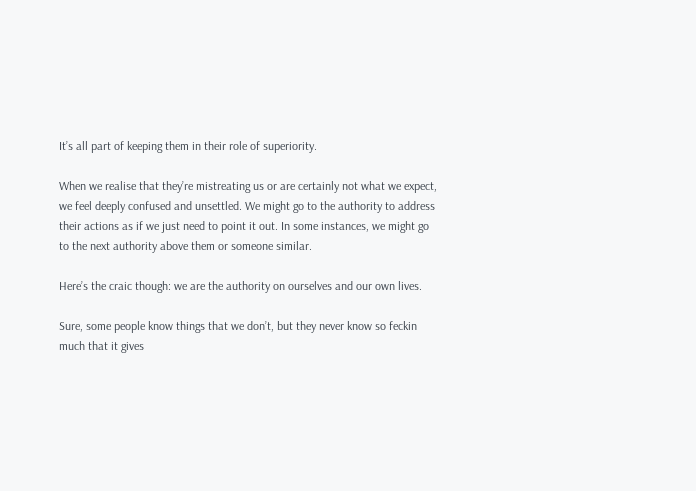It’s all part of keeping them in their role of superiority.

When we realise that they’re mistreating us or are certainly not what we expect, we feel deeply confused and unsettled. We might go to the authority to address their actions as if we just need to point it out. In some instances, we might go to the next authority above them or someone similar.

Here’s the craic though: we are the authority on ourselves and our own lives.

Sure, some people know things that we don’t, but they never know so feckin much that it gives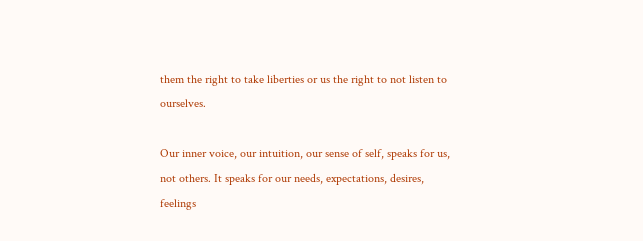them the right to take liberties or us the right to not listen to ourselves.

Our inner voice, our intuition, our sense of self, speaks for us, not others. It speaks for our needs, expectations, desires, feelings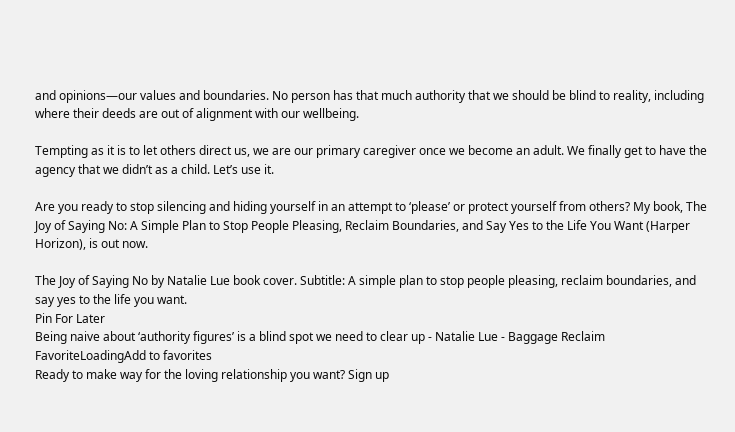and opinions—our values and boundaries. No person has that much authority that we should be blind to reality, including where their deeds are out of alignment with our wellbeing.

Tempting as it is to let others direct us, we are our primary caregiver once we become an adult. We finally get to have the agency that we didn’t as a child. Let’s use it.

Are you ready to stop silencing and hiding yourself in an attempt to ‘please’ or protect yourself from others? My book, The Joy of Saying No: A Simple Plan to Stop People Pleasing, Reclaim Boundaries, and Say Yes to the Life You Want (Harper Horizon), is out now.

The Joy of Saying No by Natalie Lue book cover. Subtitle: A simple plan to stop people pleasing, reclaim boundaries, and say yes to the life you want.
Pin For Later
Being naive about ‘authority figures’ is a blind spot we need to clear up - Natalie Lue - Baggage Reclaim
FavoriteLoadingAdd to favorites
Ready to make way for the loving relationship you want? Sign up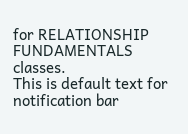for RELATIONSHIP FUNDAMENTALS classes.
This is default text for notification bar